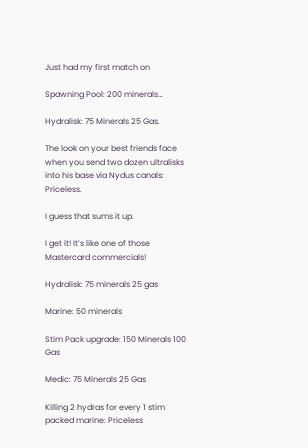Just had my first match on

Spawning Pool: 200 minerals…

Hydralisk: 75 Minerals 25 Gas.

The look on your best friends face when you send two dozen ultralisks into his base via Nydus canals: Priceless.

I guess that sums it up.

I get it! It’s like one of those Mastercard commercials!

Hydralisk: 75 minerals 25 gas

Marine: 50 minerals

Stim Pack upgrade: 150 Minerals 100 Gas

Medic: 75 Minerals 25 Gas

Killing 2 hydras for every 1 stim packed marine: Priceless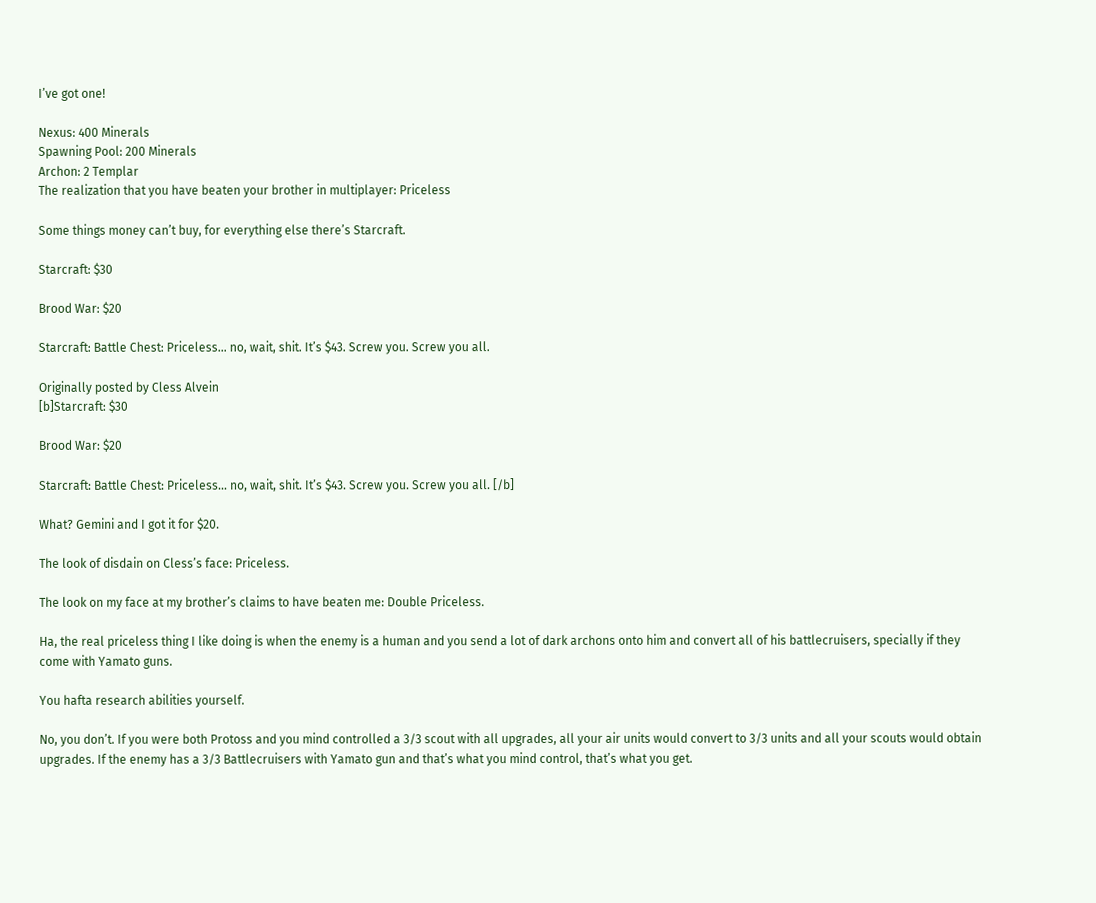I’ve got one!

Nexus: 400 Minerals
Spawning Pool: 200 Minerals
Archon: 2 Templar
The realization that you have beaten your brother in multiplayer: Priceless

Some things money can’t buy, for everything else there’s Starcraft.

Starcraft: $30

Brood War: $20

Starcraft: Battle Chest: Priceless… no, wait, shit. It’s $43. Screw you. Screw you all.

Originally posted by Cless Alvein
[b]Starcraft: $30

Brood War: $20

Starcraft: Battle Chest: Priceless… no, wait, shit. It’s $43. Screw you. Screw you all. [/b]

What? Gemini and I got it for $20.

The look of disdain on Cless’s face: Priceless.

The look on my face at my brother’s claims to have beaten me: Double Priceless.

Ha, the real priceless thing I like doing is when the enemy is a human and you send a lot of dark archons onto him and convert all of his battlecruisers, specially if they come with Yamato guns.

You hafta research abilities yourself.

No, you don’t. If you were both Protoss and you mind controlled a 3/3 scout with all upgrades, all your air units would convert to 3/3 units and all your scouts would obtain upgrades. If the enemy has a 3/3 Battlecruisers with Yamato gun and that’s what you mind control, that’s what you get.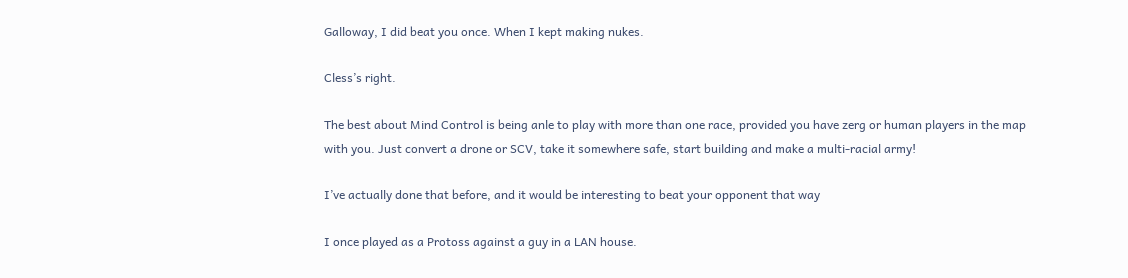Galloway, I did beat you once. When I kept making nukes.

Cless’s right.

The best about Mind Control is being anle to play with more than one race, provided you have zerg or human players in the map with you. Just convert a drone or SCV, take it somewhere safe, start building and make a multi-racial army!

I’ve actually done that before, and it would be interesting to beat your opponent that way

I once played as a Protoss against a guy in a LAN house.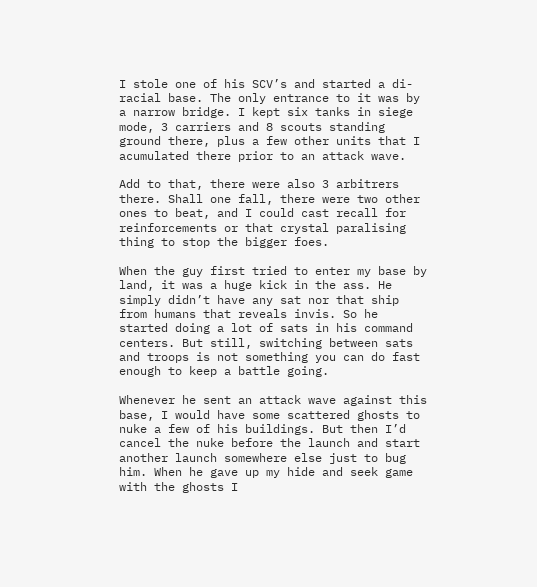I stole one of his SCV’s and started a di-racial base. The only entrance to it was by a narrow bridge. I kept six tanks in siege mode, 3 carriers and 8 scouts standing ground there, plus a few other units that I acumulated there prior to an attack wave.

Add to that, there were also 3 arbitrers there. Shall one fall, there were two other ones to beat, and I could cast recall for reinforcements or that crystal paralising thing to stop the bigger foes.

When the guy first tried to enter my base by land, it was a huge kick in the ass. He simply didn’t have any sat nor that ship from humans that reveals invis. So he started doing a lot of sats in his command centers. But still, switching between sats and troops is not something you can do fast enough to keep a battle going.

Whenever he sent an attack wave against this base, I would have some scattered ghosts to nuke a few of his buildings. But then I’d cancel the nuke before the launch and start another launch somewhere else just to bug him. When he gave up my hide and seek game with the ghosts I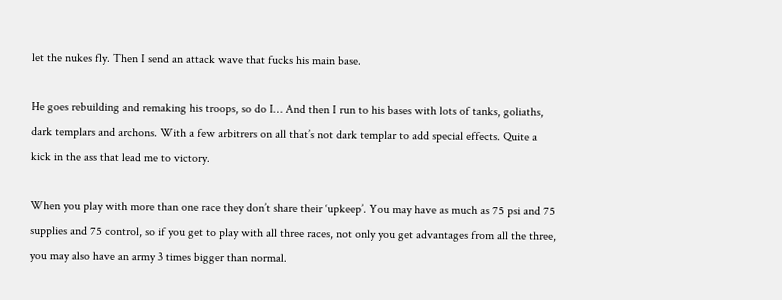let the nukes fly. Then I send an attack wave that fucks his main base.

He goes rebuilding and remaking his troops, so do I… And then I run to his bases with lots of tanks, goliaths, dark templars and archons. With a few arbitrers on all that’s not dark templar to add special effects. Quite a kick in the ass that lead me to victory.

When you play with more than one race they don’t share their ‘upkeep’. You may have as much as 75 psi and 75 supplies and 75 control, so if you get to play with all three races, not only you get advantages from all the three, you may also have an army 3 times bigger than normal.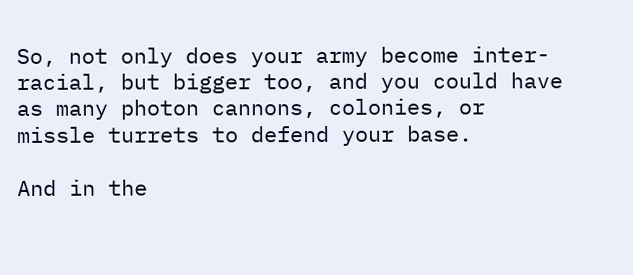So, not only does your army become inter-racial, but bigger too, and you could have as many photon cannons, colonies, or missle turrets to defend your base.

And in the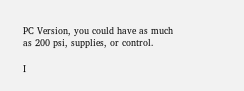PC Version, you could have as much as 200 psi, supplies, or control.

I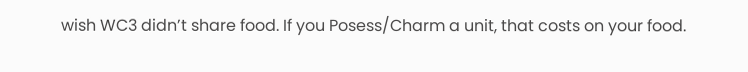wish WC3 didn’t share food. If you Posess/Charm a unit, that costs on your food.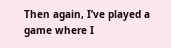Then again, I’ve played a game where I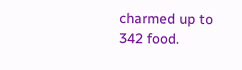charmed up to 342 food.